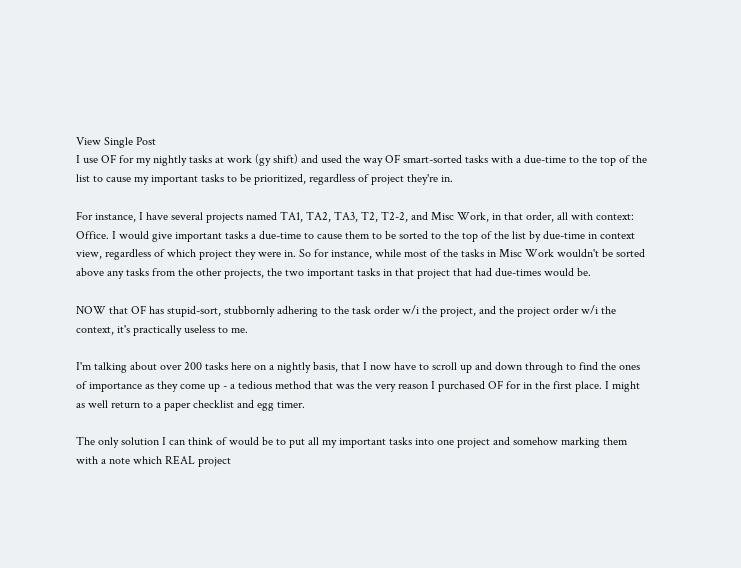View Single Post
I use OF for my nightly tasks at work (gy shift) and used the way OF smart-sorted tasks with a due-time to the top of the list to cause my important tasks to be prioritized, regardless of project they're in.

For instance, I have several projects named TA1, TA2, TA3, T2, T2-2, and Misc Work, in that order, all with context: Office. I would give important tasks a due-time to cause them to be sorted to the top of the list by due-time in context view, regardless of which project they were in. So for instance, while most of the tasks in Misc Work wouldn't be sorted above any tasks from the other projects, the two important tasks in that project that had due-times would be.

NOW that OF has stupid-sort, stubbornly adhering to the task order w/i the project, and the project order w/i the context, it's practically useless to me.

I'm talking about over 200 tasks here on a nightly basis, that I now have to scroll up and down through to find the ones of importance as they come up - a tedious method that was the very reason I purchased OF for in the first place. I might as well return to a paper checklist and egg timer.

The only solution I can think of would be to put all my important tasks into one project and somehow marking them with a note which REAL project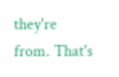they're from. That's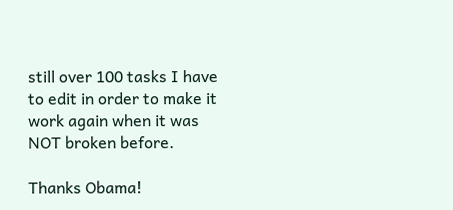still over 100 tasks I have to edit in order to make it work again when it was NOT broken before.

Thanks Obama!